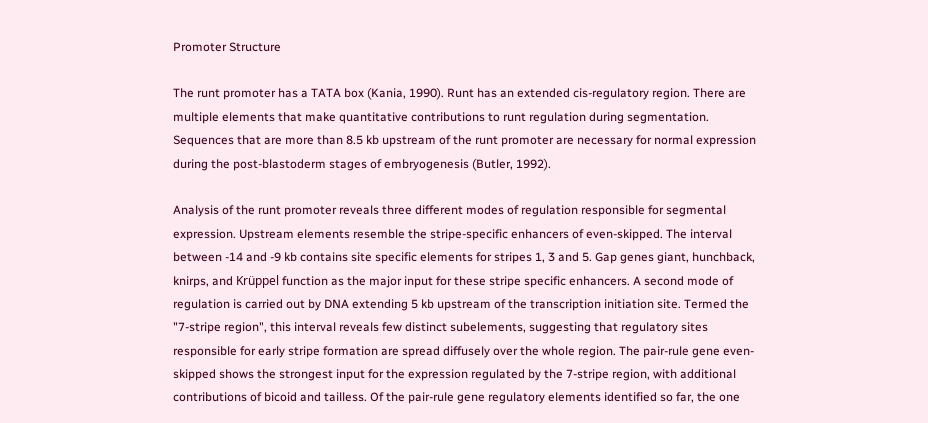Promoter Structure

The runt promoter has a TATA box (Kania, 1990). Runt has an extended cis-regulatory region. There are multiple elements that make quantitative contributions to runt regulation during segmentation. Sequences that are more than 8.5 kb upstream of the runt promoter are necessary for normal expression during the post-blastoderm stages of embryogenesis (Butler, 1992).

Analysis of the runt promoter reveals three different modes of regulation responsible for segmental expression. Upstream elements resemble the stripe-specific enhancers of even-skipped. The interval between -14 and -9 kb contains site specific elements for stripes 1, 3 and 5. Gap genes giant, hunchback, knirps, and Krüppel function as the major input for these stripe specific enhancers. A second mode of regulation is carried out by DNA extending 5 kb upstream of the transcription initiation site. Termed the "7-stripe region", this interval reveals few distinct subelements, suggesting that regulatory sites responsible for early stripe formation are spread diffusely over the whole region. The pair-rule gene even-skipped shows the strongest input for the expression regulated by the 7-stripe region, with additional contributions of bicoid and tailless. Of the pair-rule gene regulatory elements identified so far, the one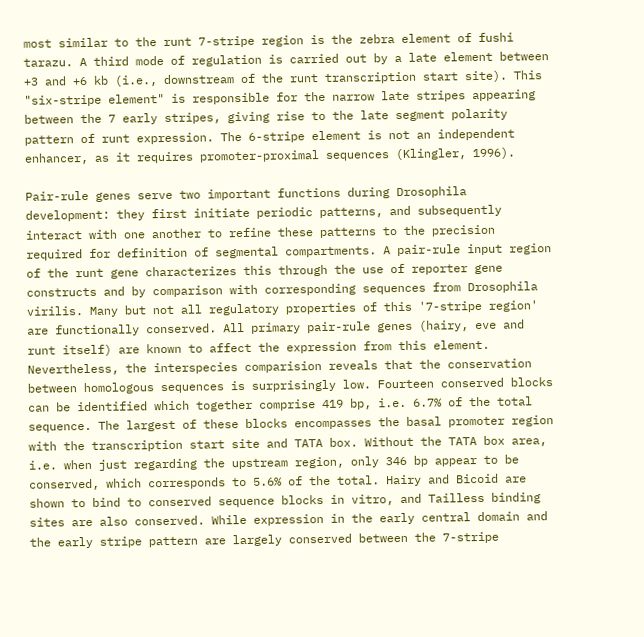most similar to the runt 7-stripe region is the zebra element of fushi tarazu. A third mode of regulation is carried out by a late element between +3 and +6 kb (i.e., downstream of the runt transcription start site). This "six-stripe element" is responsible for the narrow late stripes appearing between the 7 early stripes, giving rise to the late segment polarity pattern of runt expression. The 6-stripe element is not an independent enhancer, as it requires promoter-proximal sequences (Klingler, 1996).

Pair-rule genes serve two important functions during Drosophila development: they first initiate periodic patterns, and subsequently interact with one another to refine these patterns to the precision required for definition of segmental compartments. A pair-rule input region of the runt gene characterizes this through the use of reporter gene constructs and by comparison with corresponding sequences from Drosophila virilis. Many but not all regulatory properties of this '7-stripe region' are functionally conserved. All primary pair-rule genes (hairy, eve and runt itself) are known to affect the expression from this element. Nevertheless, the interspecies comparision reveals that the conservation between homologous sequences is surprisingly low. Fourteen conserved blocks can be identified which together comprise 419 bp, i.e. 6.7% of the total sequence. The largest of these blocks encompasses the basal promoter region with the transcription start site and TATA box. Without the TATA box area, i.e. when just regarding the upstream region, only 346 bp appear to be conserved, which corresponds to 5.6% of the total. Hairy and Bicoid are shown to bind to conserved sequence blocks in vitro, and Tailless binding sites are also conserved. While expression in the early central domain and the early stripe pattern are largely conserved between the 7-stripe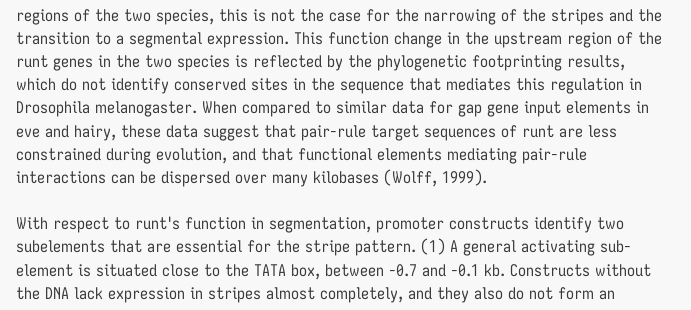regions of the two species, this is not the case for the narrowing of the stripes and the transition to a segmental expression. This function change in the upstream region of the runt genes in the two species is reflected by the phylogenetic footprinting results, which do not identify conserved sites in the sequence that mediates this regulation in Drosophila melanogaster. When compared to similar data for gap gene input elements in eve and hairy, these data suggest that pair-rule target sequences of runt are less constrained during evolution, and that functional elements mediating pair-rule interactions can be dispersed over many kilobases (Wolff, 1999).

With respect to runt's function in segmentation, promoter constructs identify two subelements that are essential for the stripe pattern. (1) A general activating sub-element is situated close to the TATA box, between -0.7 and -0.1 kb. Constructs without the DNA lack expression in stripes almost completely, and they also do not form an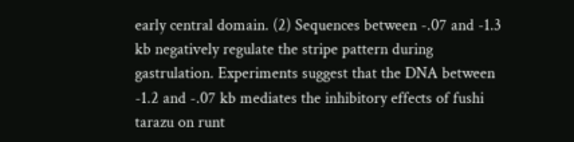early central domain. (2) Sequences between -.07 and -1.3 kb negatively regulate the stripe pattern during gastrulation. Experiments suggest that the DNA between -1.2 and -.07 kb mediates the inhibitory effects of fushi tarazu on runt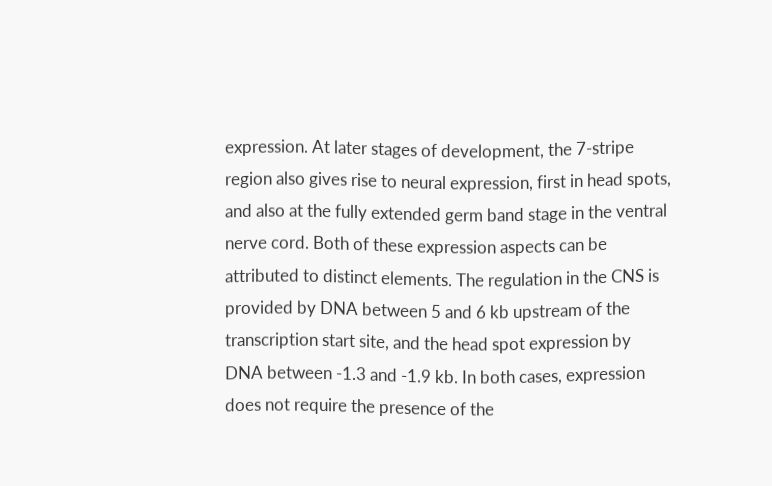expression. At later stages of development, the 7-stripe region also gives rise to neural expression, first in head spots, and also at the fully extended germ band stage in the ventral nerve cord. Both of these expression aspects can be attributed to distinct elements. The regulation in the CNS is provided by DNA between 5 and 6 kb upstream of the transcription start site, and the head spot expression by DNA between -1.3 and -1.9 kb. In both cases, expression does not require the presence of the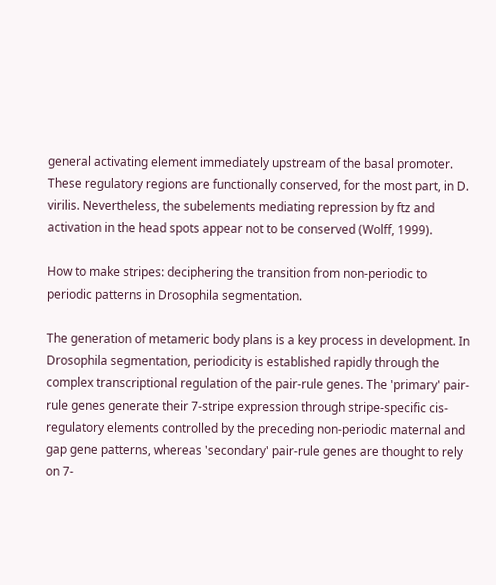general activating element immediately upstream of the basal promoter. These regulatory regions are functionally conserved, for the most part, in D. virilis. Nevertheless, the subelements mediating repression by ftz and activation in the head spots appear not to be conserved (Wolff, 1999).

How to make stripes: deciphering the transition from non-periodic to periodic patterns in Drosophila segmentation.

The generation of metameric body plans is a key process in development. In Drosophila segmentation, periodicity is established rapidly through the complex transcriptional regulation of the pair-rule genes. The 'primary' pair-rule genes generate their 7-stripe expression through stripe-specific cis-regulatory elements controlled by the preceding non-periodic maternal and gap gene patterns, whereas 'secondary' pair-rule genes are thought to rely on 7-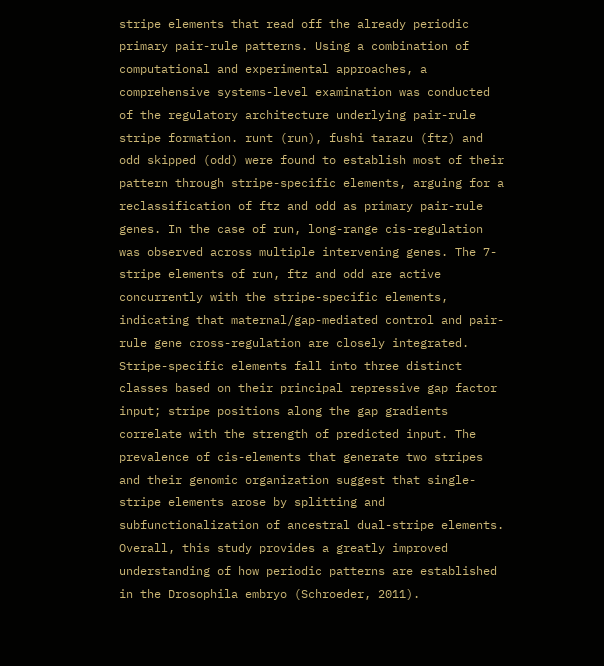stripe elements that read off the already periodic primary pair-rule patterns. Using a combination of computational and experimental approaches, a comprehensive systems-level examination was conducted of the regulatory architecture underlying pair-rule stripe formation. runt (run), fushi tarazu (ftz) and odd skipped (odd) were found to establish most of their pattern through stripe-specific elements, arguing for a reclassification of ftz and odd as primary pair-rule genes. In the case of run, long-range cis-regulation was observed across multiple intervening genes. The 7-stripe elements of run, ftz and odd are active concurrently with the stripe-specific elements, indicating that maternal/gap-mediated control and pair-rule gene cross-regulation are closely integrated. Stripe-specific elements fall into three distinct classes based on their principal repressive gap factor input; stripe positions along the gap gradients correlate with the strength of predicted input. The prevalence of cis-elements that generate two stripes and their genomic organization suggest that single-stripe elements arose by splitting and subfunctionalization of ancestral dual-stripe elements. Overall, this study provides a greatly improved understanding of how periodic patterns are established in the Drosophila embryo (Schroeder, 2011).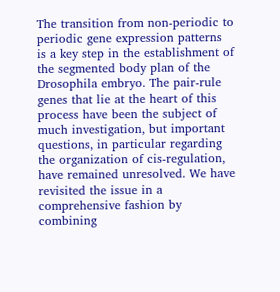The transition from non-periodic to periodic gene expression patterns is a key step in the establishment of the segmented body plan of the Drosophila embryo. The pair-rule genes that lie at the heart of this process have been the subject of much investigation, but important questions, in particular regarding the organization of cis-regulation, have remained unresolved. We have revisited the issue in a comprehensive fashion by combining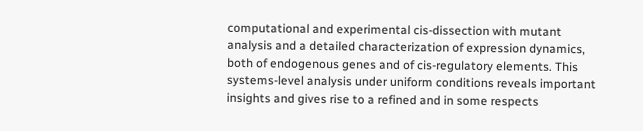computational and experimental cis-dissection with mutant analysis and a detailed characterization of expression dynamics, both of endogenous genes and of cis-regulatory elements. This systems-level analysis under uniform conditions reveals important insights and gives rise to a refined and in some respects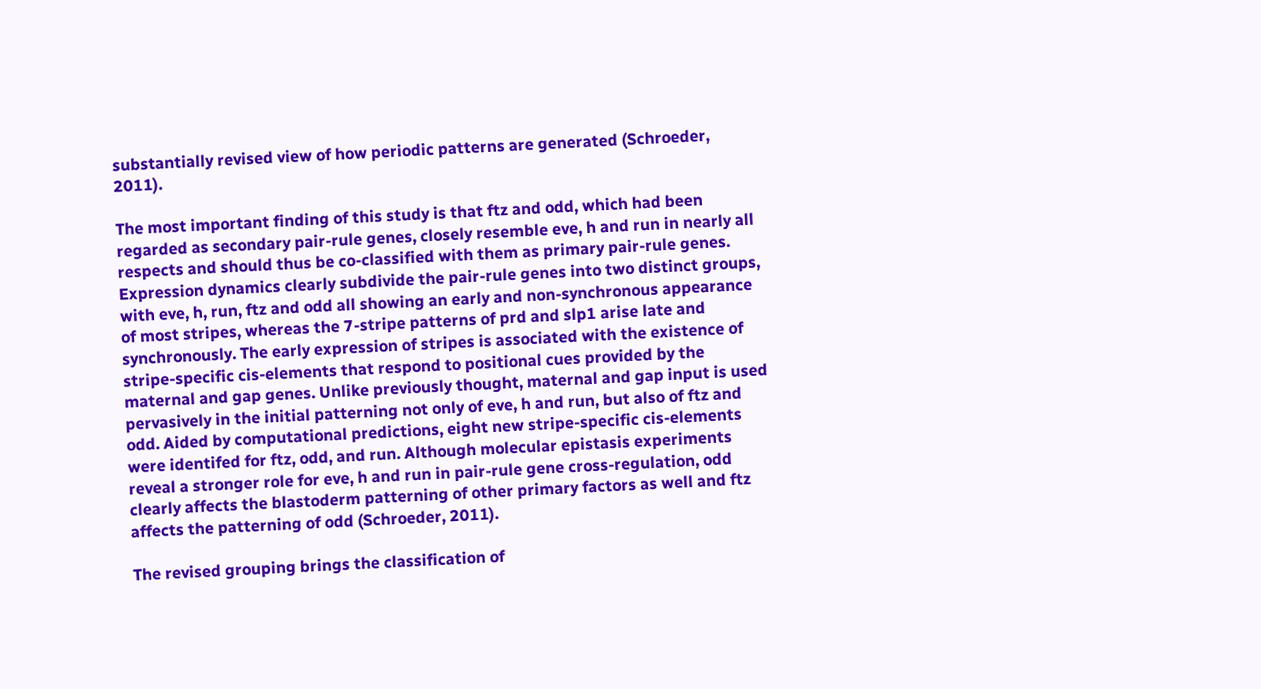substantially revised view of how periodic patterns are generated (Schroeder, 2011).

The most important finding of this study is that ftz and odd, which had been regarded as secondary pair-rule genes, closely resemble eve, h and run in nearly all respects and should thus be co-classified with them as primary pair-rule genes. Expression dynamics clearly subdivide the pair-rule genes into two distinct groups, with eve, h, run, ftz and odd all showing an early and non-synchronous appearance of most stripes, whereas the 7-stripe patterns of prd and slp1 arise late and synchronously. The early expression of stripes is associated with the existence of stripe-specific cis-elements that respond to positional cues provided by the maternal and gap genes. Unlike previously thought, maternal and gap input is used pervasively in the initial patterning not only of eve, h and run, but also of ftz and odd. Aided by computational predictions, eight new stripe-specific cis-elements were identifed for ftz, odd, and run. Although molecular epistasis experiments reveal a stronger role for eve, h and run in pair-rule gene cross-regulation, odd clearly affects the blastoderm patterning of other primary factors as well and ftz affects the patterning of odd (Schroeder, 2011).

The revised grouping brings the classification of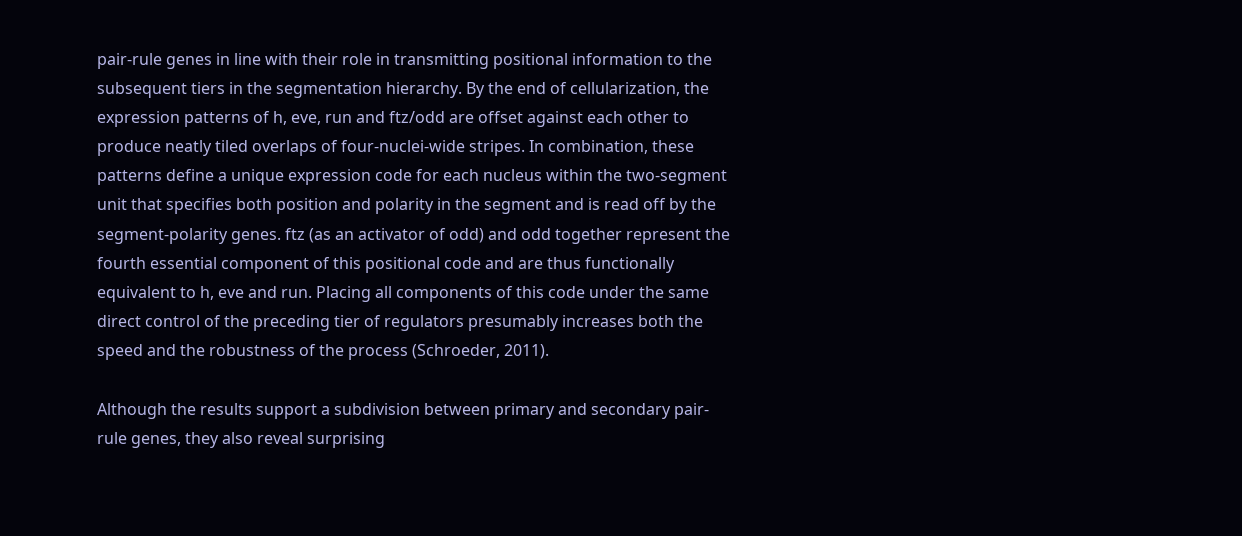pair-rule genes in line with their role in transmitting positional information to the subsequent tiers in the segmentation hierarchy. By the end of cellularization, the expression patterns of h, eve, run and ftz/odd are offset against each other to produce neatly tiled overlaps of four-nuclei-wide stripes. In combination, these patterns define a unique expression code for each nucleus within the two-segment unit that specifies both position and polarity in the segment and is read off by the segment-polarity genes. ftz (as an activator of odd) and odd together represent the fourth essential component of this positional code and are thus functionally equivalent to h, eve and run. Placing all components of this code under the same direct control of the preceding tier of regulators presumably increases both the speed and the robustness of the process (Schroeder, 2011).

Although the results support a subdivision between primary and secondary pair-rule genes, they also reveal surprising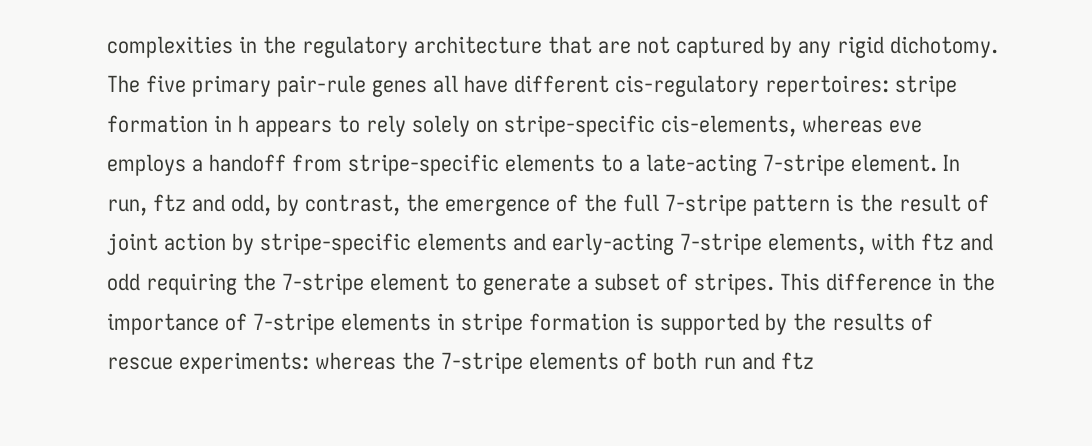complexities in the regulatory architecture that are not captured by any rigid dichotomy. The five primary pair-rule genes all have different cis-regulatory repertoires: stripe formation in h appears to rely solely on stripe-specific cis-elements, whereas eve employs a handoff from stripe-specific elements to a late-acting 7-stripe element. In run, ftz and odd, by contrast, the emergence of the full 7-stripe pattern is the result of joint action by stripe-specific elements and early-acting 7-stripe elements, with ftz and odd requiring the 7-stripe element to generate a subset of stripes. This difference in the importance of 7-stripe elements in stripe formation is supported by the results of rescue experiments: whereas the 7-stripe elements of both run and ftz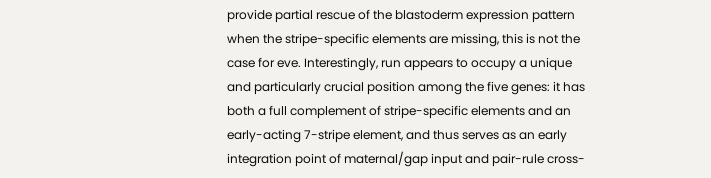provide partial rescue of the blastoderm expression pattern when the stripe-specific elements are missing, this is not the case for eve. Interestingly, run appears to occupy a unique and particularly crucial position among the five genes: it has both a full complement of stripe-specific elements and an early-acting 7-stripe element, and thus serves as an early integration point of maternal/gap input and pair-rule cross-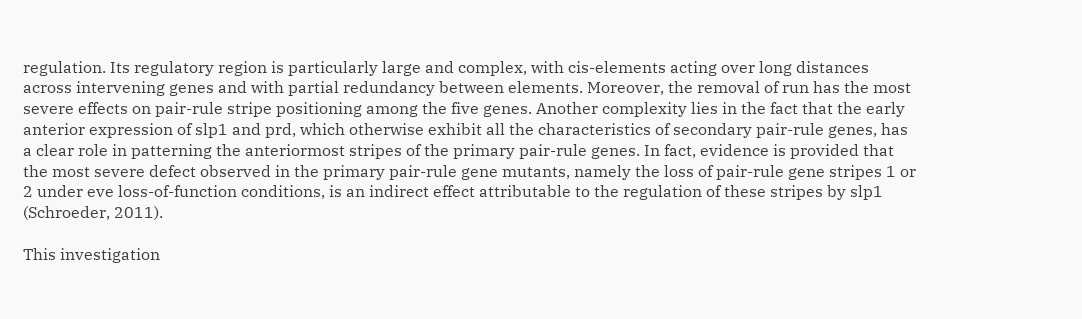regulation. Its regulatory region is particularly large and complex, with cis-elements acting over long distances across intervening genes and with partial redundancy between elements. Moreover, the removal of run has the most severe effects on pair-rule stripe positioning among the five genes. Another complexity lies in the fact that the early anterior expression of slp1 and prd, which otherwise exhibit all the characteristics of secondary pair-rule genes, has a clear role in patterning the anteriormost stripes of the primary pair-rule genes. In fact, evidence is provided that the most severe defect observed in the primary pair-rule gene mutants, namely the loss of pair-rule gene stripes 1 or 2 under eve loss-of-function conditions, is an indirect effect attributable to the regulation of these stripes by slp1 (Schroeder, 2011).

This investigation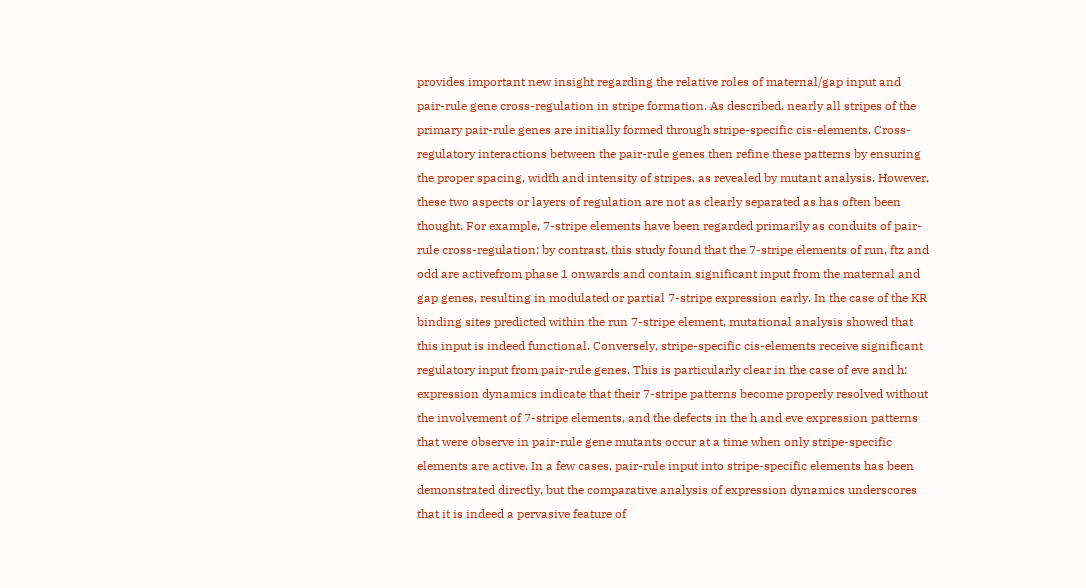provides important new insight regarding the relative roles of maternal/gap input and pair-rule gene cross-regulation in stripe formation. As described, nearly all stripes of the primary pair-rule genes are initially formed through stripe-specific cis-elements. Cross-regulatory interactions between the pair-rule genes then refine these patterns by ensuring the proper spacing, width and intensity of stripes, as revealed by mutant analysis. However, these two aspects or layers of regulation are not as clearly separated as has often been thought. For example, 7-stripe elements have been regarded primarily as conduits of pair-rule cross-regulation; by contrast, this study found that the 7-stripe elements of run, ftz and odd are activefrom phase 1 onwards and contain significant input from the maternal and gap genes, resulting in modulated or partial 7-stripe expression early. In the case of the KR binding sites predicted within the run 7-stripe element, mutational analysis showed that this input is indeed functional. Conversely, stripe-specific cis-elements receive significant regulatory input from pair-rule genes. This is particularly clear in the case of eve and h: expression dynamics indicate that their 7-stripe patterns become properly resolved without the involvement of 7-stripe elements, and the defects in the h and eve expression patterns that were observe in pair-rule gene mutants occur at a time when only stripe-specific elements are active. In a few cases, pair-rule input into stripe-specific elements has been demonstrated directly, but the comparative analysis of expression dynamics underscores that it is indeed a pervasive feature of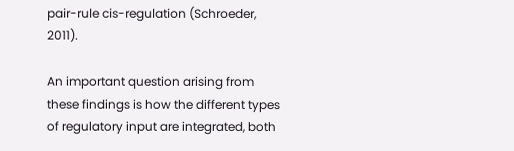pair-rule cis-regulation (Schroeder, 2011).

An important question arising from these findings is how the different types of regulatory input are integrated, both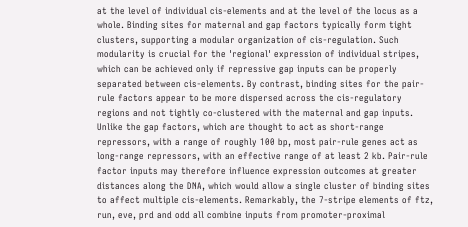at the level of individual cis-elements and at the level of the locus as a whole. Binding sites for maternal and gap factors typically form tight clusters, supporting a modular organization of cis-regulation. Such modularity is crucial for the 'regional' expression of individual stripes, which can be achieved only if repressive gap inputs can be properly separated between cis-elements. By contrast, binding sites for the pair-rule factors appear to be more dispersed across the cis-regulatory regions and not tightly co-clustered with the maternal and gap inputs. Unlike the gap factors, which are thought to act as short-range repressors, with a range of roughly 100 bp, most pair-rule genes act as long-range repressors, with an effective range of at least 2 kb. Pair-rule factor inputs may therefore influence expression outcomes at greater distances along the DNA, which would allow a single cluster of binding sites to affect multiple cis-elements. Remarkably, the 7-stripe elements of ftz, run, eve, prd and odd all combine inputs from promoter-proximal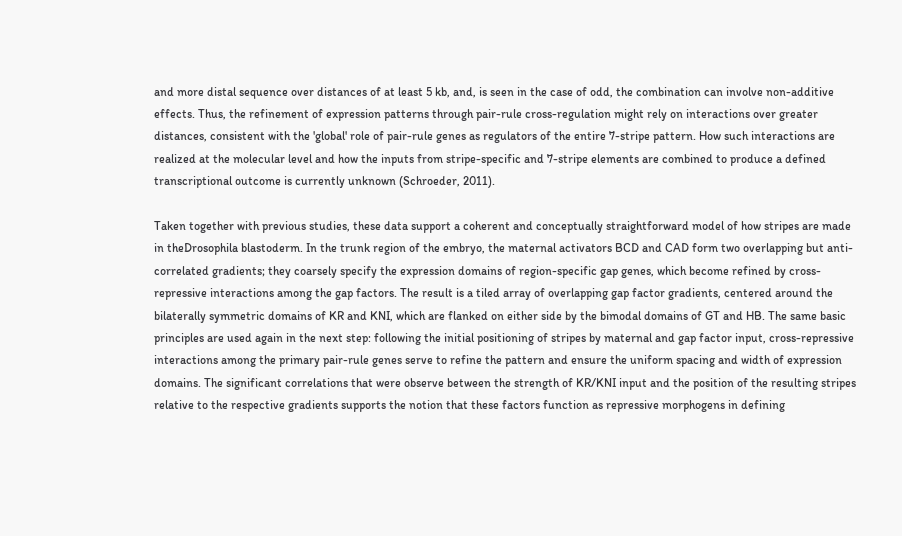and more distal sequence over distances of at least 5 kb, and, is seen in the case of odd, the combination can involve non-additive effects. Thus, the refinement of expression patterns through pair-rule cross-regulation might rely on interactions over greater distances, consistent with the 'global' role of pair-rule genes as regulators of the entire 7-stripe pattern. How such interactions are realized at the molecular level and how the inputs from stripe-specific and 7-stripe elements are combined to produce a defined transcriptional outcome is currently unknown (Schroeder, 2011).

Taken together with previous studies, these data support a coherent and conceptually straightforward model of how stripes are made in theDrosophila blastoderm. In the trunk region of the embryo, the maternal activators BCD and CAD form two overlapping but anti-correlated gradients; they coarsely specify the expression domains of region-specific gap genes, which become refined by cross-repressive interactions among the gap factors. The result is a tiled array of overlapping gap factor gradients, centered around the bilaterally symmetric domains of KR and KNI, which are flanked on either side by the bimodal domains of GT and HB. The same basic principles are used again in the next step: following the initial positioning of stripes by maternal and gap factor input, cross-repressive interactions among the primary pair-rule genes serve to refine the pattern and ensure the uniform spacing and width of expression domains. The significant correlations that were observe between the strength of KR/KNI input and the position of the resulting stripes relative to the respective gradients supports the notion that these factors function as repressive morphogens in defining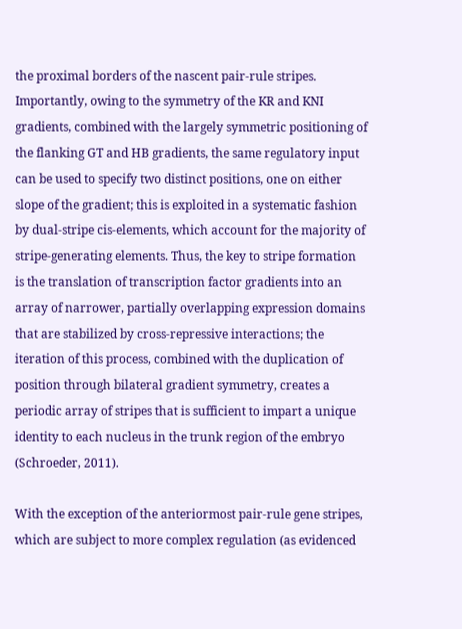the proximal borders of the nascent pair-rule stripes. Importantly, owing to the symmetry of the KR and KNI gradients, combined with the largely symmetric positioning of the flanking GT and HB gradients, the same regulatory input can be used to specify two distinct positions, one on either slope of the gradient; this is exploited in a systematic fashion by dual-stripe cis-elements, which account for the majority of stripe-generating elements. Thus, the key to stripe formation is the translation of transcription factor gradients into an array of narrower, partially overlapping expression domains that are stabilized by cross-repressive interactions; the iteration of this process, combined with the duplication of position through bilateral gradient symmetry, creates a periodic array of stripes that is sufficient to impart a unique identity to each nucleus in the trunk region of the embryo (Schroeder, 2011).

With the exception of the anteriormost pair-rule gene stripes, which are subject to more complex regulation (as evidenced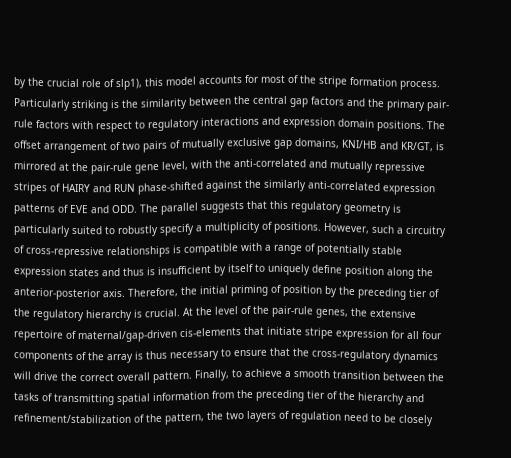by the crucial role of slp1), this model accounts for most of the stripe formation process. Particularly striking is the similarity between the central gap factors and the primary pair-rule factors with respect to regulatory interactions and expression domain positions. The offset arrangement of two pairs of mutually exclusive gap domains, KNI/HB and KR/GT, is mirrored at the pair-rule gene level, with the anti-correlated and mutually repressive stripes of HAIRY and RUN phase-shifted against the similarly anti-correlated expression patterns of EVE and ODD. The parallel suggests that this regulatory geometry is particularly suited to robustly specify a multiplicity of positions. However, such a circuitry of cross-repressive relationships is compatible with a range of potentially stable expression states and thus is insufficient by itself to uniquely define position along the anterior-posterior axis. Therefore, the initial priming of position by the preceding tier of the regulatory hierarchy is crucial. At the level of the pair-rule genes, the extensive repertoire of maternal/gap-driven cis-elements that initiate stripe expression for all four components of the array is thus necessary to ensure that the cross-regulatory dynamics will drive the correct overall pattern. Finally, to achieve a smooth transition between the tasks of transmitting spatial information from the preceding tier of the hierarchy and refinement/stabilization of the pattern, the two layers of regulation need to be closely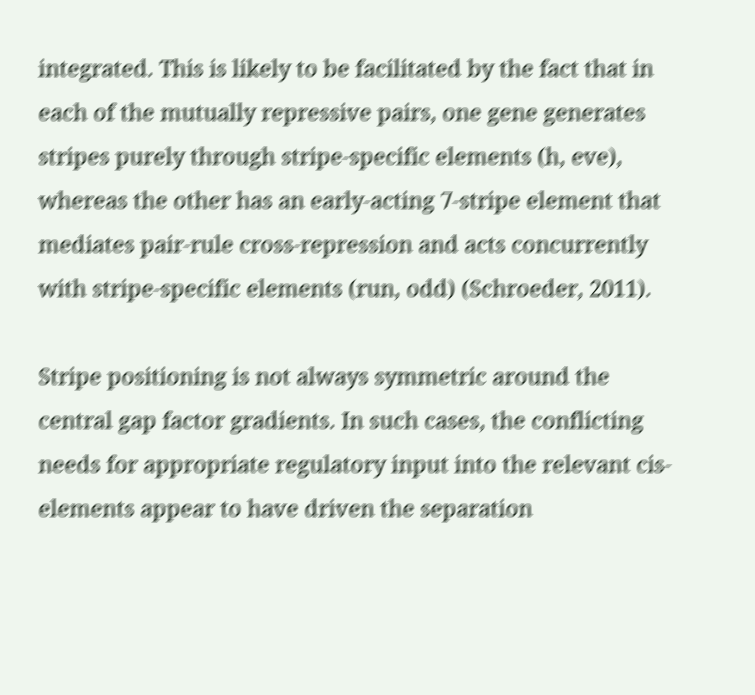integrated. This is likely to be facilitated by the fact that in each of the mutually repressive pairs, one gene generates stripes purely through stripe-specific elements (h, eve), whereas the other has an early-acting 7-stripe element that mediates pair-rule cross-repression and acts concurrently with stripe-specific elements (run, odd) (Schroeder, 2011).

Stripe positioning is not always symmetric around the central gap factor gradients. In such cases, the conflicting needs for appropriate regulatory input into the relevant cis-elements appear to have driven the separation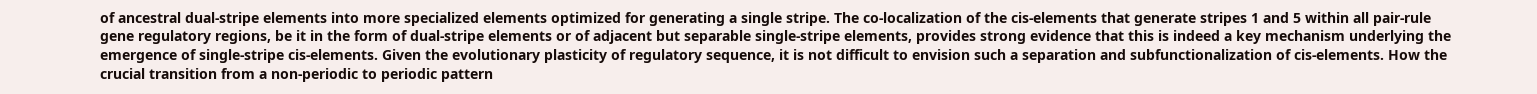of ancestral dual-stripe elements into more specialized elements optimized for generating a single stripe. The co-localization of the cis-elements that generate stripes 1 and 5 within all pair-rule gene regulatory regions, be it in the form of dual-stripe elements or of adjacent but separable single-stripe elements, provides strong evidence that this is indeed a key mechanism underlying the emergence of single-stripe cis-elements. Given the evolutionary plasticity of regulatory sequence, it is not difficult to envision such a separation and subfunctionalization of cis-elements. How the crucial transition from a non-periodic to periodic pattern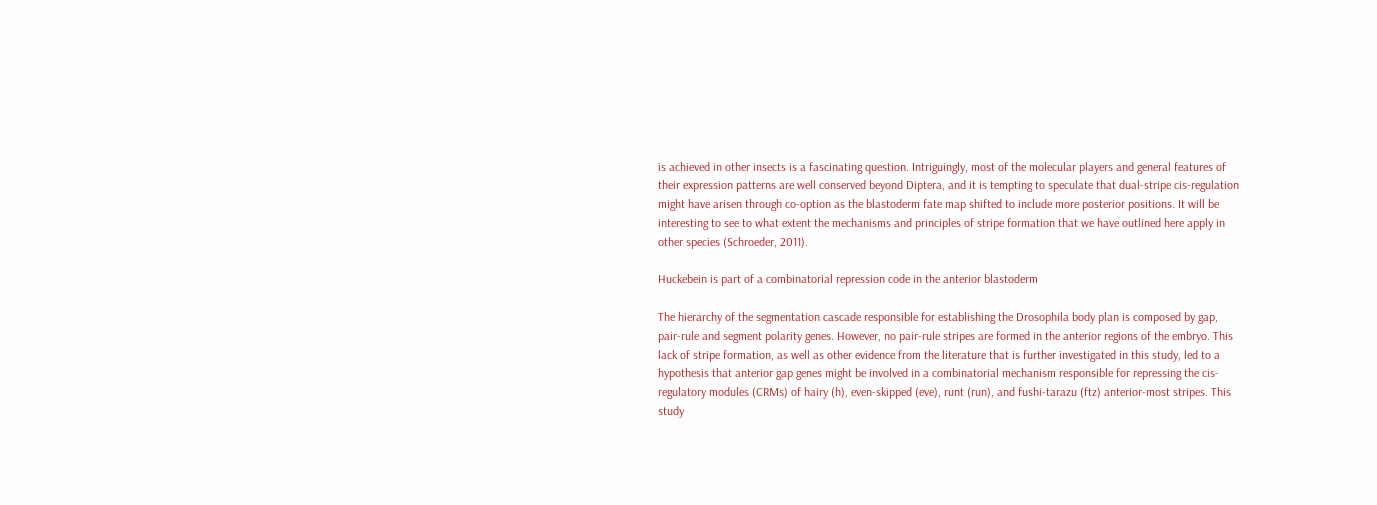is achieved in other insects is a fascinating question. Intriguingly, most of the molecular players and general features of their expression patterns are well conserved beyond Diptera, and it is tempting to speculate that dual-stripe cis-regulation might have arisen through co-option as the blastoderm fate map shifted to include more posterior positions. It will be interesting to see to what extent the mechanisms and principles of stripe formation that we have outlined here apply in other species (Schroeder, 2011).

Huckebein is part of a combinatorial repression code in the anterior blastoderm

The hierarchy of the segmentation cascade responsible for establishing the Drosophila body plan is composed by gap, pair-rule and segment polarity genes. However, no pair-rule stripes are formed in the anterior regions of the embryo. This lack of stripe formation, as well as other evidence from the literature that is further investigated in this study, led to a hypothesis that anterior gap genes might be involved in a combinatorial mechanism responsible for repressing the cis-regulatory modules (CRMs) of hairy (h), even-skipped (eve), runt (run), and fushi-tarazu (ftz) anterior-most stripes. This study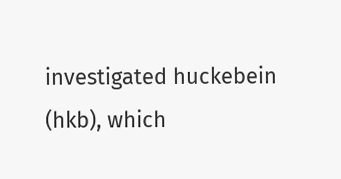investigated huckebein (hkb), which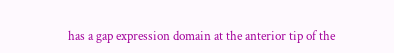has a gap expression domain at the anterior tip of the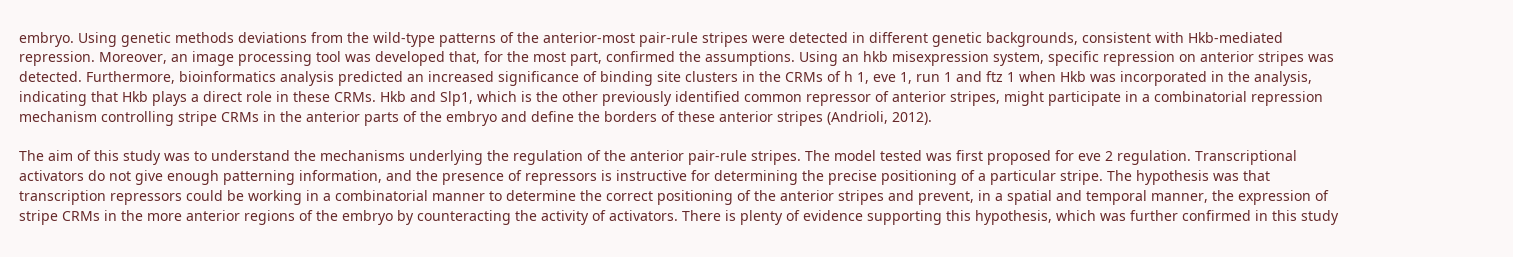embryo. Using genetic methods deviations from the wild-type patterns of the anterior-most pair-rule stripes were detected in different genetic backgrounds, consistent with Hkb-mediated repression. Moreover, an image processing tool was developed that, for the most part, confirmed the assumptions. Using an hkb misexpression system, specific repression on anterior stripes was detected. Furthermore, bioinformatics analysis predicted an increased significance of binding site clusters in the CRMs of h 1, eve 1, run 1 and ftz 1 when Hkb was incorporated in the analysis, indicating that Hkb plays a direct role in these CRMs. Hkb and Slp1, which is the other previously identified common repressor of anterior stripes, might participate in a combinatorial repression mechanism controlling stripe CRMs in the anterior parts of the embryo and define the borders of these anterior stripes (Andrioli, 2012).

The aim of this study was to understand the mechanisms underlying the regulation of the anterior pair-rule stripes. The model tested was first proposed for eve 2 regulation. Transcriptional activators do not give enough patterning information, and the presence of repressors is instructive for determining the precise positioning of a particular stripe. The hypothesis was that transcription repressors could be working in a combinatorial manner to determine the correct positioning of the anterior stripes and prevent, in a spatial and temporal manner, the expression of stripe CRMs in the more anterior regions of the embryo by counteracting the activity of activators. There is plenty of evidence supporting this hypothesis, which was further confirmed in this study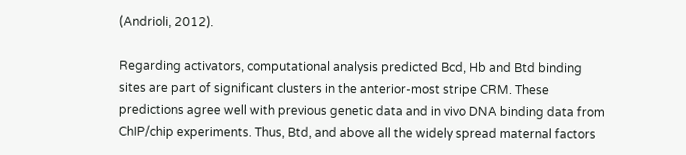(Andrioli, 2012).

Regarding activators, computational analysis predicted Bcd, Hb and Btd binding sites are part of significant clusters in the anterior-most stripe CRM. These predictions agree well with previous genetic data and in vivo DNA binding data from ChIP/chip experiments. Thus, Btd, and above all the widely spread maternal factors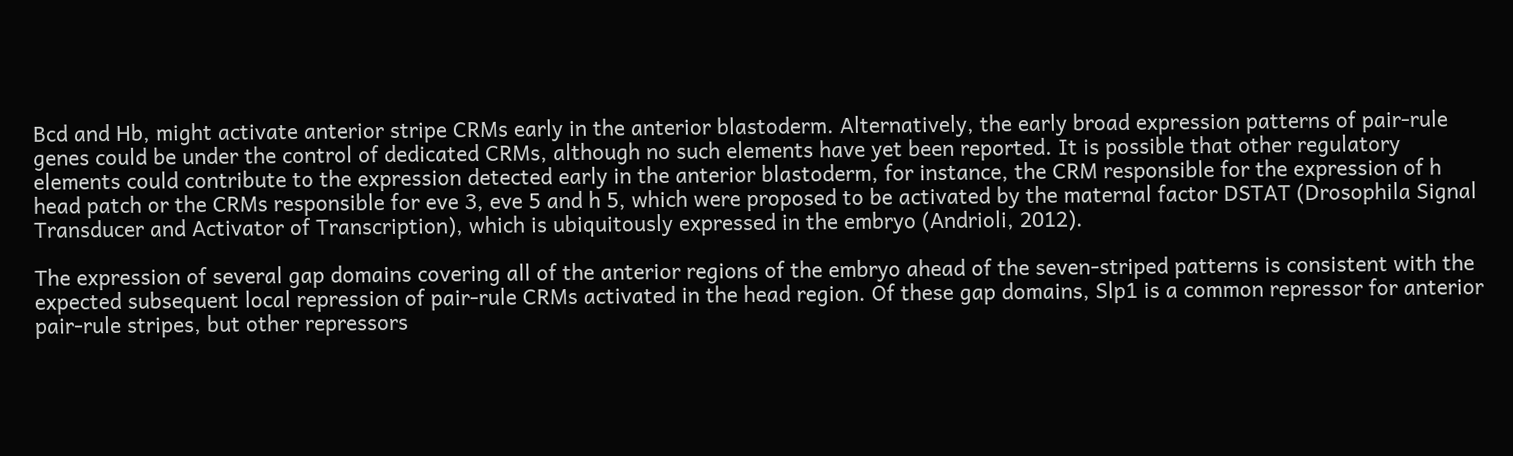Bcd and Hb, might activate anterior stripe CRMs early in the anterior blastoderm. Alternatively, the early broad expression patterns of pair-rule genes could be under the control of dedicated CRMs, although no such elements have yet been reported. It is possible that other regulatory elements could contribute to the expression detected early in the anterior blastoderm, for instance, the CRM responsible for the expression of h head patch or the CRMs responsible for eve 3, eve 5 and h 5, which were proposed to be activated by the maternal factor DSTAT (Drosophila Signal Transducer and Activator of Transcription), which is ubiquitously expressed in the embryo (Andrioli, 2012).

The expression of several gap domains covering all of the anterior regions of the embryo ahead of the seven-striped patterns is consistent with the expected subsequent local repression of pair-rule CRMs activated in the head region. Of these gap domains, Slp1 is a common repressor for anterior pair-rule stripes, but other repressors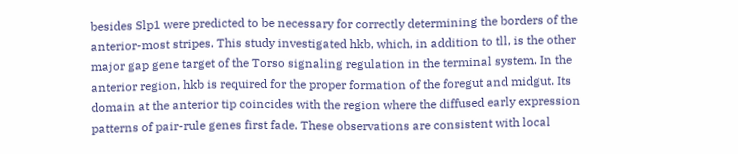besides Slp1 were predicted to be necessary for correctly determining the borders of the anterior-most stripes. This study investigated hkb, which, in addition to tll, is the other major gap gene target of the Torso signaling regulation in the terminal system. In the anterior region, hkb is required for the proper formation of the foregut and midgut. Its domain at the anterior tip coincides with the region where the diffused early expression patterns of pair-rule genes first fade. These observations are consistent with local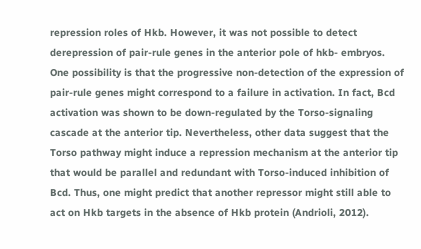repression roles of Hkb. However, it was not possible to detect derepression of pair-rule genes in the anterior pole of hkb- embryos. One possibility is that the progressive non-detection of the expression of pair-rule genes might correspond to a failure in activation. In fact, Bcd activation was shown to be down-regulated by the Torso-signaling cascade at the anterior tip. Nevertheless, other data suggest that the Torso pathway might induce a repression mechanism at the anterior tip that would be parallel and redundant with Torso-induced inhibition of Bcd. Thus, one might predict that another repressor might still able to act on Hkb targets in the absence of Hkb protein (Andrioli, 2012).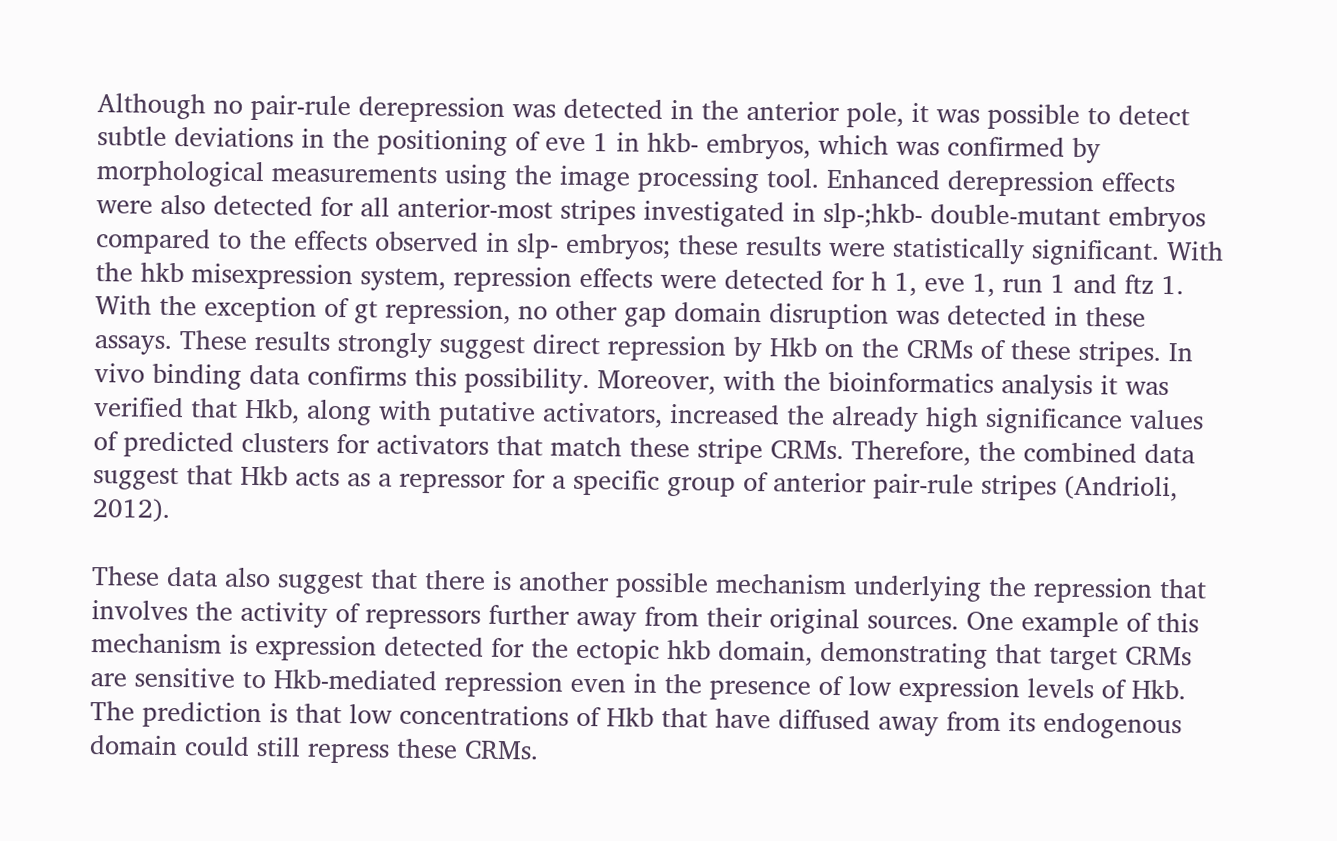Although no pair-rule derepression was detected in the anterior pole, it was possible to detect subtle deviations in the positioning of eve 1 in hkb- embryos, which was confirmed by morphological measurements using the image processing tool. Enhanced derepression effects were also detected for all anterior-most stripes investigated in slp-;hkb- double-mutant embryos compared to the effects observed in slp- embryos; these results were statistically significant. With the hkb misexpression system, repression effects were detected for h 1, eve 1, run 1 and ftz 1. With the exception of gt repression, no other gap domain disruption was detected in these assays. These results strongly suggest direct repression by Hkb on the CRMs of these stripes. In vivo binding data confirms this possibility. Moreover, with the bioinformatics analysis it was verified that Hkb, along with putative activators, increased the already high significance values of predicted clusters for activators that match these stripe CRMs. Therefore, the combined data suggest that Hkb acts as a repressor for a specific group of anterior pair-rule stripes (Andrioli, 2012).

These data also suggest that there is another possible mechanism underlying the repression that involves the activity of repressors further away from their original sources. One example of this mechanism is expression detected for the ectopic hkb domain, demonstrating that target CRMs are sensitive to Hkb-mediated repression even in the presence of low expression levels of Hkb. The prediction is that low concentrations of Hkb that have diffused away from its endogenous domain could still repress these CRMs.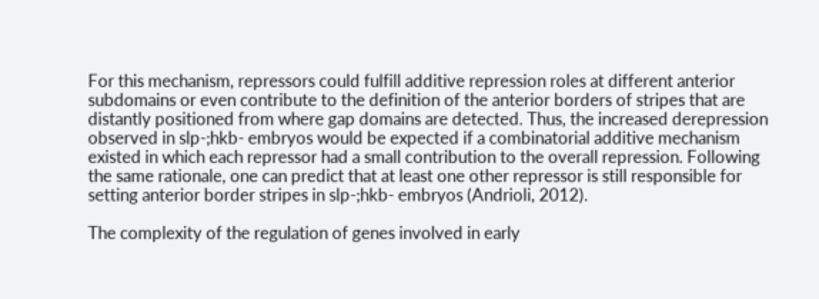For this mechanism, repressors could fulfill additive repression roles at different anterior subdomains or even contribute to the definition of the anterior borders of stripes that are distantly positioned from where gap domains are detected. Thus, the increased derepression observed in slp-;hkb- embryos would be expected if a combinatorial additive mechanism existed in which each repressor had a small contribution to the overall repression. Following the same rationale, one can predict that at least one other repressor is still responsible for setting anterior border stripes in slp-;hkb- embryos (Andrioli, 2012).

The complexity of the regulation of genes involved in early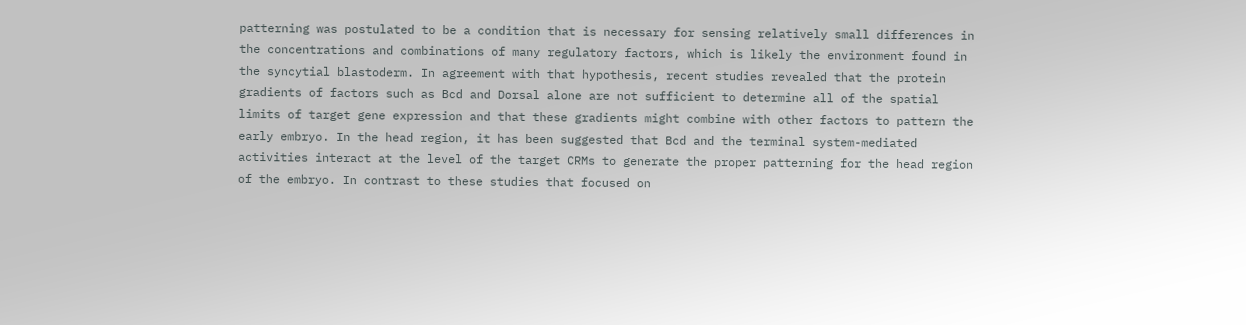patterning was postulated to be a condition that is necessary for sensing relatively small differences in the concentrations and combinations of many regulatory factors, which is likely the environment found in the syncytial blastoderm. In agreement with that hypothesis, recent studies revealed that the protein gradients of factors such as Bcd and Dorsal alone are not sufficient to determine all of the spatial limits of target gene expression and that these gradients might combine with other factors to pattern the early embryo. In the head region, it has been suggested that Bcd and the terminal system-mediated activities interact at the level of the target CRMs to generate the proper patterning for the head region of the embryo. In contrast to these studies that focused on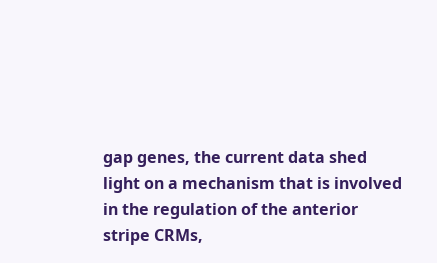gap genes, the current data shed light on a mechanism that is involved in the regulation of the anterior stripe CRMs,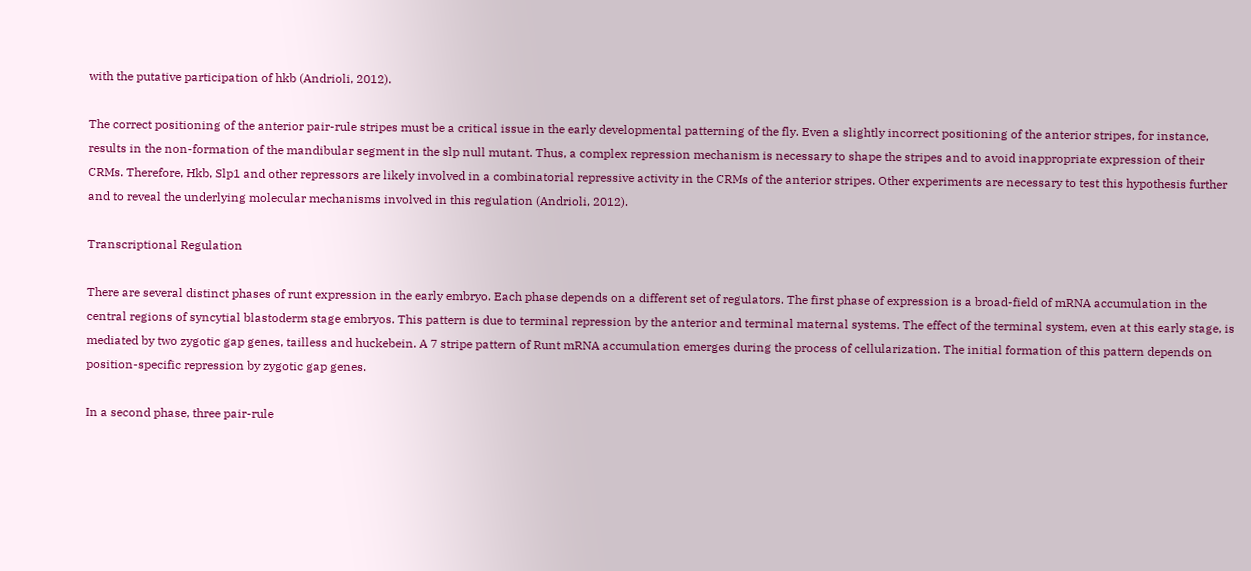with the putative participation of hkb (Andrioli, 2012).

The correct positioning of the anterior pair-rule stripes must be a critical issue in the early developmental patterning of the fly. Even a slightly incorrect positioning of the anterior stripes, for instance, results in the non-formation of the mandibular segment in the slp null mutant. Thus, a complex repression mechanism is necessary to shape the stripes and to avoid inappropriate expression of their CRMs. Therefore, Hkb, Slp1 and other repressors are likely involved in a combinatorial repressive activity in the CRMs of the anterior stripes. Other experiments are necessary to test this hypothesis further and to reveal the underlying molecular mechanisms involved in this regulation (Andrioli, 2012).

Transcriptional Regulation

There are several distinct phases of runt expression in the early embryo. Each phase depends on a different set of regulators. The first phase of expression is a broad-field of mRNA accumulation in the central regions of syncytial blastoderm stage embryos. This pattern is due to terminal repression by the anterior and terminal maternal systems. The effect of the terminal system, even at this early stage, is mediated by two zygotic gap genes, tailless and huckebein. A 7 stripe pattern of Runt mRNA accumulation emerges during the process of cellularization. The initial formation of this pattern depends on position-specific repression by zygotic gap genes.

In a second phase, three pair-rule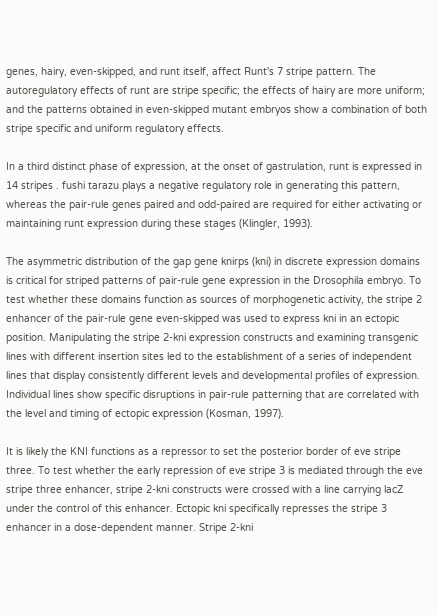genes, hairy, even-skipped, and runt itself, affect Runt's 7 stripe pattern. The autoregulatory effects of runt are stripe specific; the effects of hairy are more uniform; and the patterns obtained in even-skipped mutant embryos show a combination of both stripe specific and uniform regulatory effects.

In a third distinct phase of expression, at the onset of gastrulation, runt is expressed in 14 stripes . fushi tarazu plays a negative regulatory role in generating this pattern, whereas the pair-rule genes paired and odd-paired are required for either activating or maintaining runt expression during these stages (Klingler, 1993).

The asymmetric distribution of the gap gene knirps (kni) in discrete expression domains is critical for striped patterns of pair-rule gene expression in the Drosophila embryo. To test whether these domains function as sources of morphogenetic activity, the stripe 2 enhancer of the pair-rule gene even-skipped was used to express kni in an ectopic position. Manipulating the stripe 2-kni expression constructs and examining transgenic lines with different insertion sites led to the establishment of a series of independent lines that display consistently different levels and developmental profiles of expression. Individual lines show specific disruptions in pair-rule patterning that are correlated with the level and timing of ectopic expression (Kosman, 1997).

It is likely the KNI functions as a repressor to set the posterior border of eve stripe three. To test whether the early repression of eve stripe 3 is mediated through the eve stripe three enhancer, stripe 2-kni constructs were crossed with a line carrying lacZ under the control of this enhancer. Ectopic kni specifically represses the stripe 3 enhancer in a dose-dependent manner. Stripe 2-kni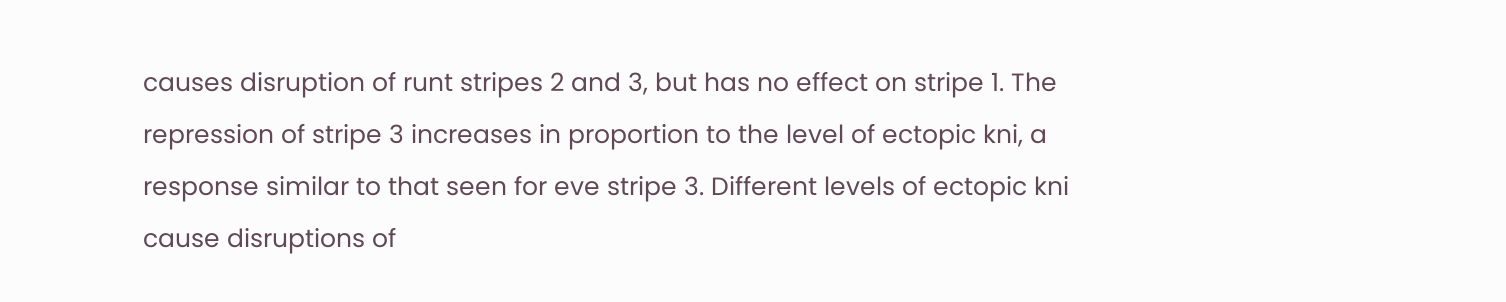causes disruption of runt stripes 2 and 3, but has no effect on stripe 1. The repression of stripe 3 increases in proportion to the level of ectopic kni, a response similar to that seen for eve stripe 3. Different levels of ectopic kni cause disruptions of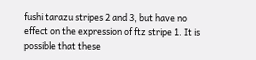fushi tarazu stripes 2 and 3, but have no effect on the expression of ftz stripe 1. It is possible that these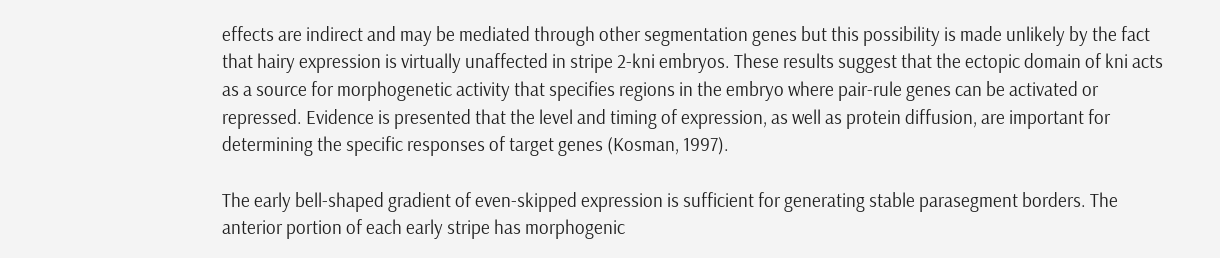effects are indirect and may be mediated through other segmentation genes but this possibility is made unlikely by the fact that hairy expression is virtually unaffected in stripe 2-kni embryos. These results suggest that the ectopic domain of kni acts as a source for morphogenetic activity that specifies regions in the embryo where pair-rule genes can be activated or repressed. Evidence is presented that the level and timing of expression, as well as protein diffusion, are important for determining the specific responses of target genes (Kosman, 1997).

The early bell-shaped gradient of even-skipped expression is sufficient for generating stable parasegment borders. The anterior portion of each early stripe has morphogenic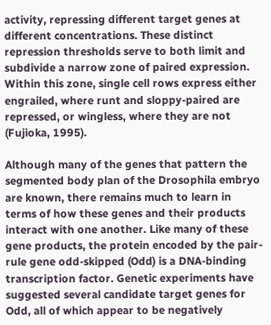activity, repressing different target genes at different concentrations. These distinct repression thresholds serve to both limit and subdivide a narrow zone of paired expression. Within this zone, single cell rows express either engrailed, where runt and sloppy-paired are repressed, or wingless, where they are not (Fujioka, 1995).

Although many of the genes that pattern the segmented body plan of the Drosophila embryo are known, there remains much to learn in terms of how these genes and their products interact with one another. Like many of these gene products, the protein encoded by the pair-rule gene odd-skipped (Odd) is a DNA-binding transcription factor. Genetic experiments have suggested several candidate target genes for Odd, all of which appear to be negatively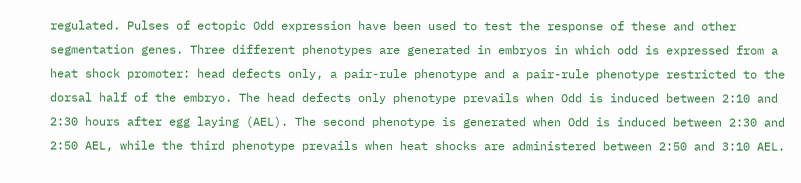regulated. Pulses of ectopic Odd expression have been used to test the response of these and other segmentation genes. Three different phenotypes are generated in embryos in which odd is expressed from a heat shock promoter: head defects only, a pair-rule phenotype and a pair-rule phenotype restricted to the dorsal half of the embryo. The head defects only phenotype prevails when Odd is induced between 2:10 and 2:30 hours after egg laying (AEL). The second phenotype is generated when Odd is induced between 2:30 and 2:50 AEL, while the third phenotype prevails when heat shocks are administered between 2:50 and 3:10 AEL.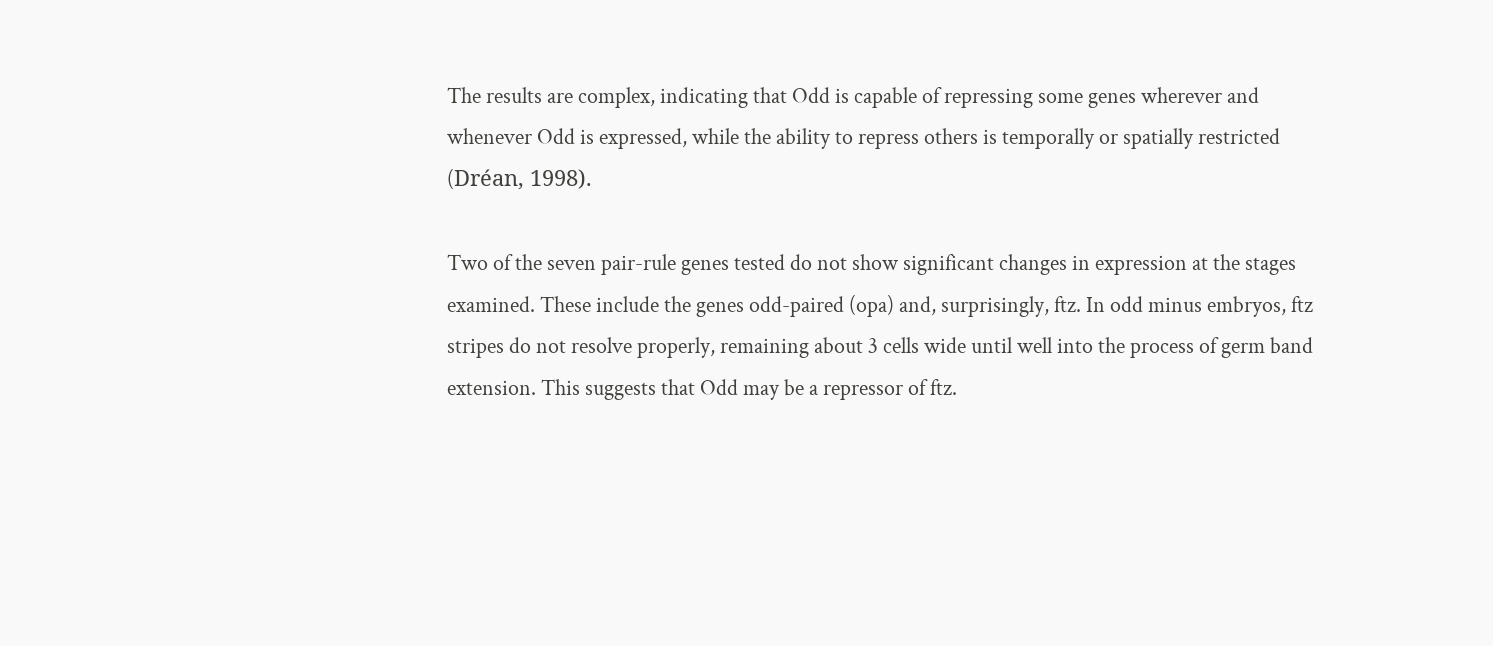The results are complex, indicating that Odd is capable of repressing some genes wherever and whenever Odd is expressed, while the ability to repress others is temporally or spatially restricted (Dréan, 1998).

Two of the seven pair-rule genes tested do not show significant changes in expression at the stages examined. These include the genes odd-paired (opa) and, surprisingly, ftz. In odd minus embryos, ftz stripes do not resolve properly, remaining about 3 cells wide until well into the process of germ band extension. This suggests that Odd may be a repressor of ftz.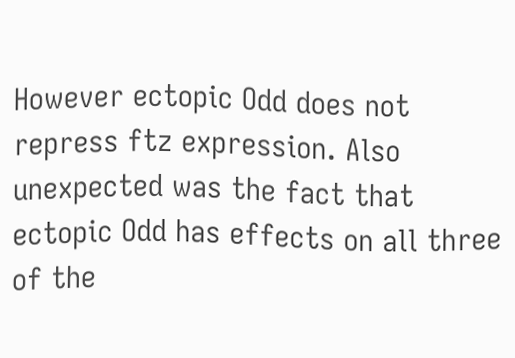However ectopic Odd does not repress ftz expression. Also unexpected was the fact that ectopic Odd has effects on all three of the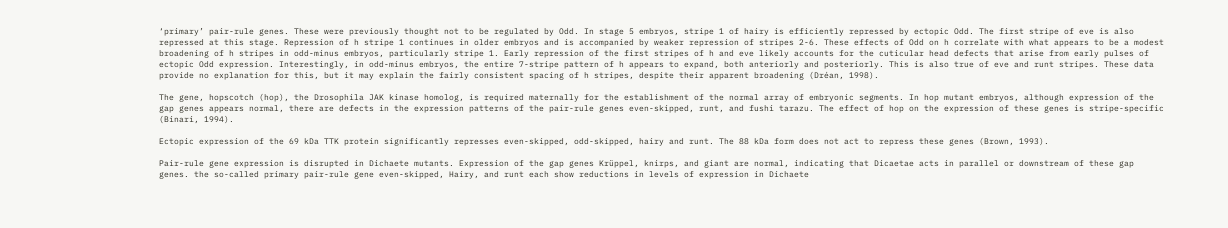‘primary’ pair-rule genes. These were previously thought not to be regulated by Odd. In stage 5 embryos, stripe 1 of hairy is efficiently repressed by ectopic Odd. The first stripe of eve is also repressed at this stage. Repression of h stripe 1 continues in older embryos and is accompanied by weaker repression of stripes 2-6. These effects of Odd on h correlate with what appears to be a modest broadening of h stripes in odd-minus embryos, particularly stripe 1. Early repression of the first stripes of h and eve likely accounts for the cuticular head defects that arise from early pulses of ectopic Odd expression. Interestingly, in odd-minus embryos, the entire 7-stripe pattern of h appears to expand, both anteriorly and posteriorly. This is also true of eve and runt stripes. These data provide no explanation for this, but it may explain the fairly consistent spacing of h stripes, despite their apparent broadening (Dréan, 1998).

The gene, hopscotch (hop), the Drosophila JAK kinase homolog, is required maternally for the establishment of the normal array of embryonic segments. In hop mutant embryos, although expression of the gap genes appears normal, there are defects in the expression patterns of the pair-rule genes even-skipped, runt, and fushi tarazu. The effect of hop on the expression of these genes is stripe-specific (Binari, 1994).

Ectopic expression of the 69 kDa TTK protein significantly represses even-skipped, odd-skipped, hairy and runt. The 88 kDa form does not act to repress these genes (Brown, 1993).

Pair-rule gene expression is disrupted in Dichaete mutants. Expression of the gap genes Krüppel, knirps, and giant are normal, indicating that Dicaetae acts in parallel or downstream of these gap genes. the so-called primary pair-rule gene even-skipped, Hairy, and runt each show reductions in levels of expression in Dichaete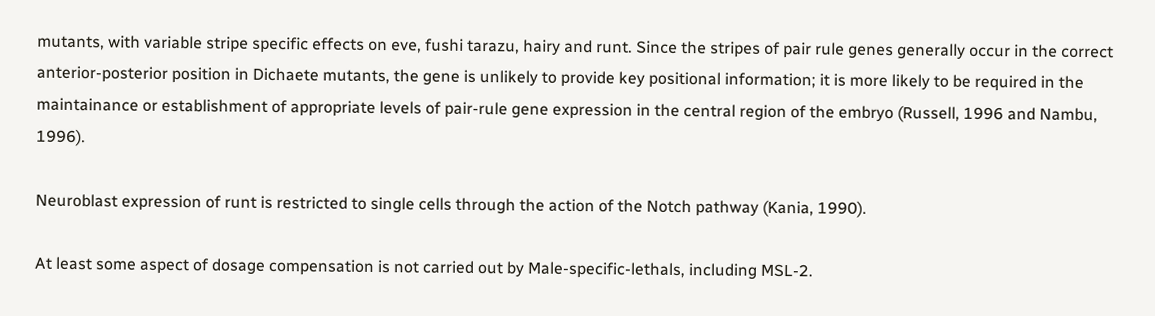mutants, with variable stripe specific effects on eve, fushi tarazu, hairy and runt. Since the stripes of pair rule genes generally occur in the correct anterior-posterior position in Dichaete mutants, the gene is unlikely to provide key positional information; it is more likely to be required in the maintainance or establishment of appropriate levels of pair-rule gene expression in the central region of the embryo (Russell, 1996 and Nambu, 1996).

Neuroblast expression of runt is restricted to single cells through the action of the Notch pathway (Kania, 1990).

At least some aspect of dosage compensation is not carried out by Male-specific-lethals, including MSL-2.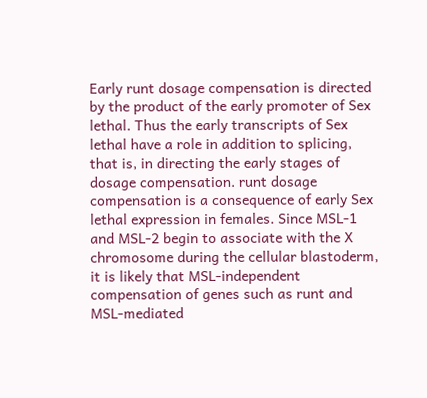Early runt dosage compensation is directed by the product of the early promoter of Sex lethal. Thus the early transcripts of Sex lethal have a role in addition to splicing, that is, in directing the early stages of dosage compensation. runt dosage compensation is a consequence of early Sex lethal expression in females. Since MSL-1 and MSL-2 begin to associate with the X chromosome during the cellular blastoderm, it is likely that MSL-independent compensation of genes such as runt and MSL-mediated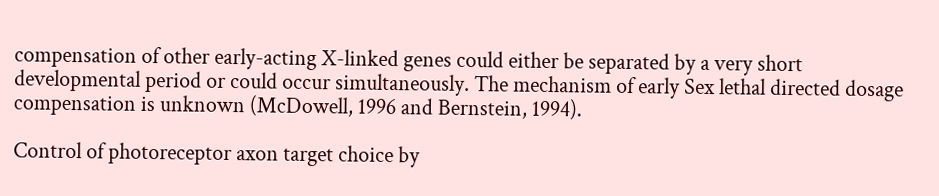compensation of other early-acting X-linked genes could either be separated by a very short developmental period or could occur simultaneously. The mechanism of early Sex lethal directed dosage compensation is unknown (McDowell, 1996 and Bernstein, 1994).

Control of photoreceptor axon target choice by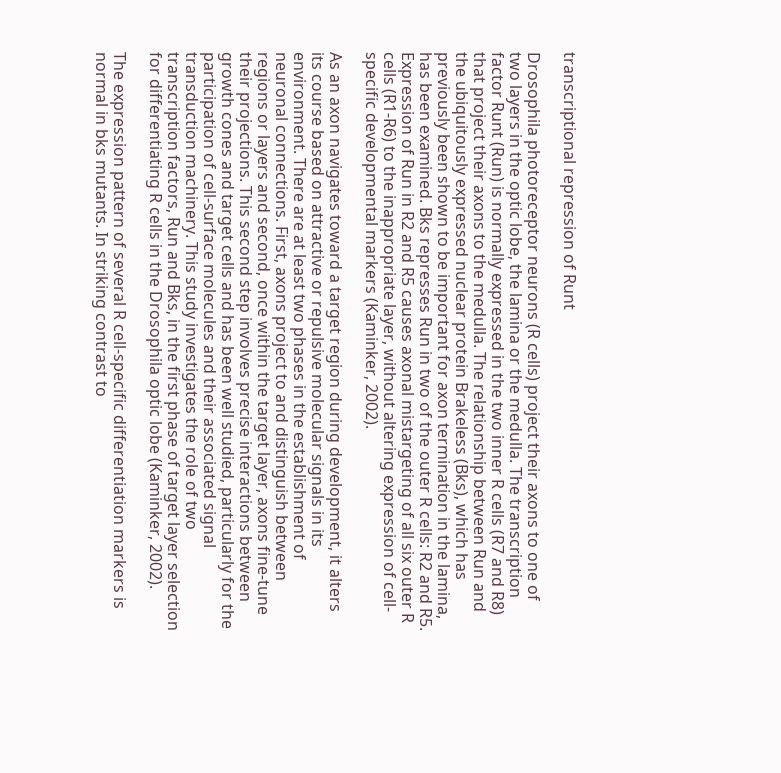transcriptional repression of Runt

Drosophila photoreceptor neurons (R cells) project their axons to one of two layers in the optic lobe, the lamina or the medulla. The transcription factor Runt (Run) is normally expressed in the two inner R cells (R7 and R8) that project their axons to the medulla. The relationship between Run and the ubiquitously expressed nuclear protein Brakeless (Bks), which has previously been shown to be important for axon termination in the lamina, has been examined. Bks represses Run in two of the outer R cells: R2 and R5. Expression of Run in R2 and R5 causes axonal mistargeting of all six outer R cells (R1-R6) to the inappropriate layer, without altering expression of cell-specific developmental markers (Kaminker, 2002).

As an axon navigates toward a target region during development, it alters its course based on attractive or repulsive molecular signals in its environment. There are at least two phases in the establishment of neuronal connections. First, axons project to and distinguish between regions or layers and second, once within the target layer, axons fine-tune their projections. This second step involves precise interactions between growth cones and target cells and has been well studied, particularly for the participation of cell-surface molecules and their associated signal transduction machinery. This study investigates the role of two transcription factors, Run and Bks, in the first phase of target layer selection for differentiating R cells in the Drosophila optic lobe (Kaminker, 2002).

The expression pattern of several R cell-specific differentiation markers is normal in bks mutants. In striking contrast to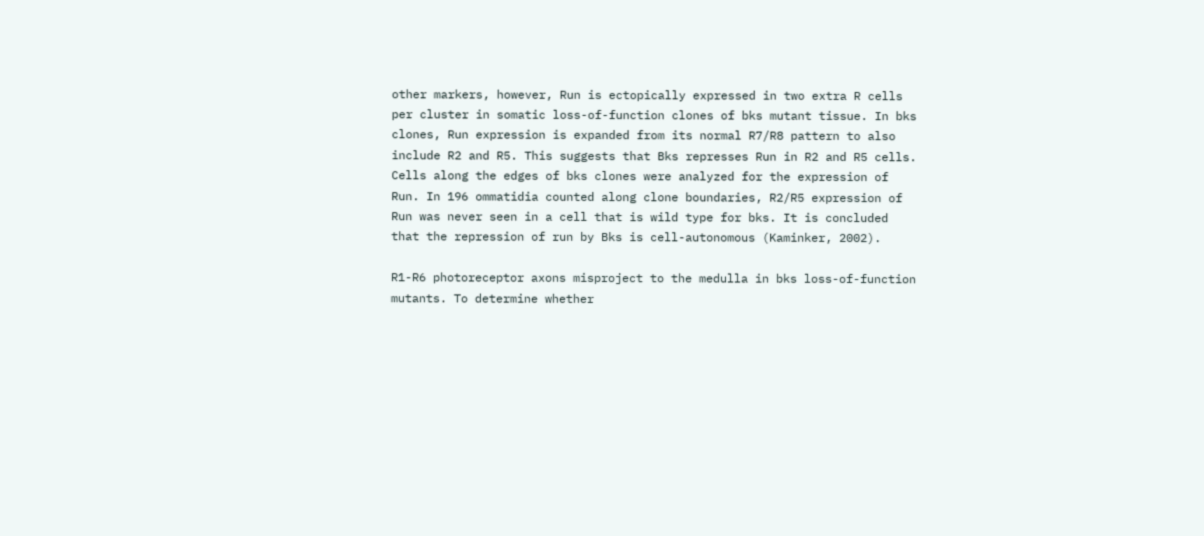other markers, however, Run is ectopically expressed in two extra R cells per cluster in somatic loss-of-function clones of bks mutant tissue. In bks clones, Run expression is expanded from its normal R7/R8 pattern to also include R2 and R5. This suggests that Bks represses Run in R2 and R5 cells. Cells along the edges of bks clones were analyzed for the expression of Run. In 196 ommatidia counted along clone boundaries, R2/R5 expression of Run was never seen in a cell that is wild type for bks. It is concluded that the repression of run by Bks is cell-autonomous (Kaminker, 2002).

R1-R6 photoreceptor axons misproject to the medulla in bks loss-of-function mutants. To determine whether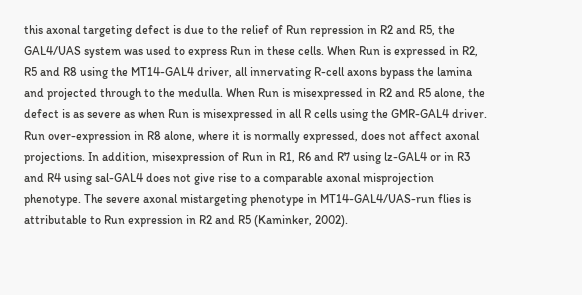this axonal targeting defect is due to the relief of Run repression in R2 and R5, the GAL4/UAS system was used to express Run in these cells. When Run is expressed in R2, R5 and R8 using the MT14-GAL4 driver, all innervating R-cell axons bypass the lamina and projected through to the medulla. When Run is misexpressed in R2 and R5 alone, the defect is as severe as when Run is misexpressed in all R cells using the GMR-GAL4 driver. Run over-expression in R8 alone, where it is normally expressed, does not affect axonal projections. In addition, misexpression of Run in R1, R6 and R7 using lz-GAL4 or in R3 and R4 using sal-GAL4 does not give rise to a comparable axonal misprojection phenotype. The severe axonal mistargeting phenotype in MT14-GAL4/UAS-run flies is attributable to Run expression in R2 and R5 (Kaminker, 2002).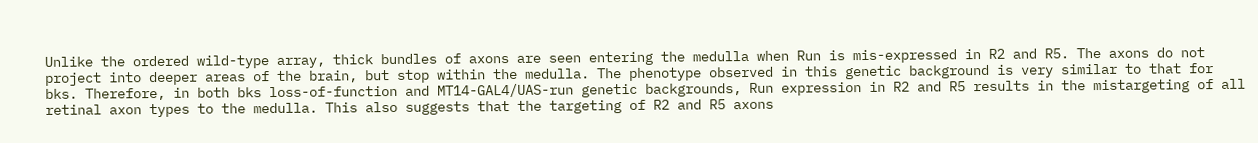Unlike the ordered wild-type array, thick bundles of axons are seen entering the medulla when Run is mis-expressed in R2 and R5. The axons do not project into deeper areas of the brain, but stop within the medulla. The phenotype observed in this genetic background is very similar to that for bks. Therefore, in both bks loss-of-function and MT14-GAL4/UAS-run genetic backgrounds, Run expression in R2 and R5 results in the mistargeting of all retinal axon types to the medulla. This also suggests that the targeting of R2 and R5 axons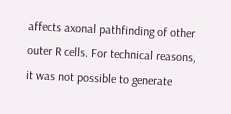affects axonal pathfinding of other outer R cells. For technical reasons, it was not possible to generate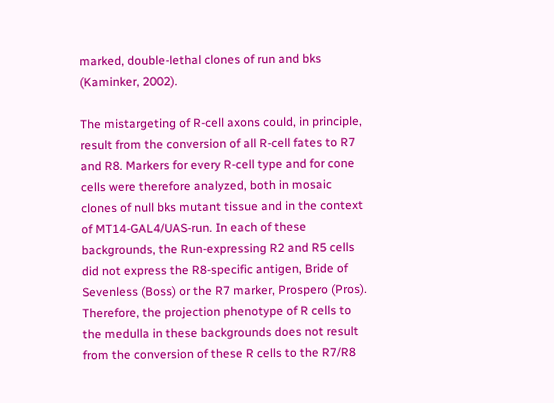marked, double-lethal clones of run and bks (Kaminker, 2002).

The mistargeting of R-cell axons could, in principle, result from the conversion of all R-cell fates to R7 and R8. Markers for every R-cell type and for cone cells were therefore analyzed, both in mosaic clones of null bks mutant tissue and in the context of MT14-GAL4/UAS-run. In each of these backgrounds, the Run-expressing R2 and R5 cells did not express the R8-specific antigen, Bride of Sevenless (Boss) or the R7 marker, Prospero (Pros). Therefore, the projection phenotype of R cells to the medulla in these backgrounds does not result from the conversion of these R cells to the R7/R8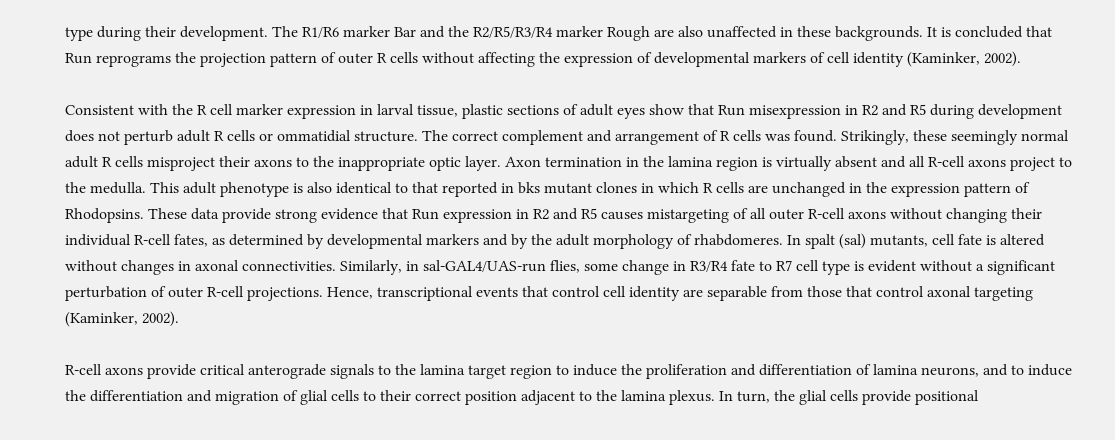type during their development. The R1/R6 marker Bar and the R2/R5/R3/R4 marker Rough are also unaffected in these backgrounds. It is concluded that Run reprograms the projection pattern of outer R cells without affecting the expression of developmental markers of cell identity (Kaminker, 2002).

Consistent with the R cell marker expression in larval tissue, plastic sections of adult eyes show that Run misexpression in R2 and R5 during development does not perturb adult R cells or ommatidial structure. The correct complement and arrangement of R cells was found. Strikingly, these seemingly normal adult R cells misproject their axons to the inappropriate optic layer. Axon termination in the lamina region is virtually absent and all R-cell axons project to the medulla. This adult phenotype is also identical to that reported in bks mutant clones in which R cells are unchanged in the expression pattern of Rhodopsins. These data provide strong evidence that Run expression in R2 and R5 causes mistargeting of all outer R-cell axons without changing their individual R-cell fates, as determined by developmental markers and by the adult morphology of rhabdomeres. In spalt (sal) mutants, cell fate is altered without changes in axonal connectivities. Similarly, in sal-GAL4/UAS-run flies, some change in R3/R4 fate to R7 cell type is evident without a significant perturbation of outer R-cell projections. Hence, transcriptional events that control cell identity are separable from those that control axonal targeting (Kaminker, 2002).

R-cell axons provide critical anterograde signals to the lamina target region to induce the proliferation and differentiation of lamina neurons, and to induce the differentiation and migration of glial cells to their correct position adjacent to the lamina plexus. In turn, the glial cells provide positional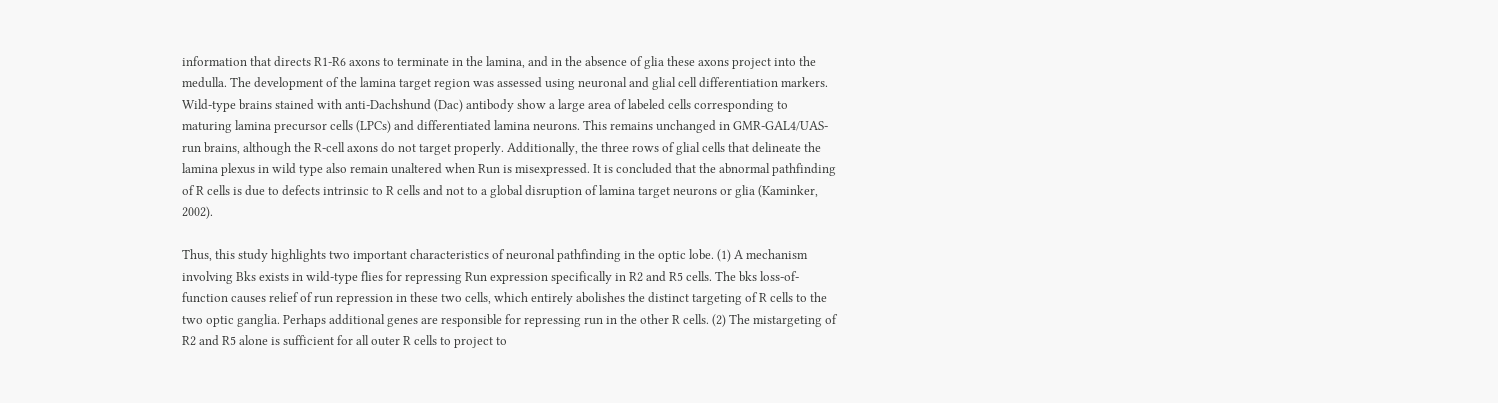information that directs R1-R6 axons to terminate in the lamina, and in the absence of glia these axons project into the medulla. The development of the lamina target region was assessed using neuronal and glial cell differentiation markers. Wild-type brains stained with anti-Dachshund (Dac) antibody show a large area of labeled cells corresponding to maturing lamina precursor cells (LPCs) and differentiated lamina neurons. This remains unchanged in GMR-GAL4/UAS-run brains, although the R-cell axons do not target properly. Additionally, the three rows of glial cells that delineate the lamina plexus in wild type also remain unaltered when Run is misexpressed. It is concluded that the abnormal pathfinding of R cells is due to defects intrinsic to R cells and not to a global disruption of lamina target neurons or glia (Kaminker, 2002).

Thus, this study highlights two important characteristics of neuronal pathfinding in the optic lobe. (1) A mechanism involving Bks exists in wild-type flies for repressing Run expression specifically in R2 and R5 cells. The bks loss-of-function causes relief of run repression in these two cells, which entirely abolishes the distinct targeting of R cells to the two optic ganglia. Perhaps additional genes are responsible for repressing run in the other R cells. (2) The mistargeting of R2 and R5 alone is sufficient for all outer R cells to project to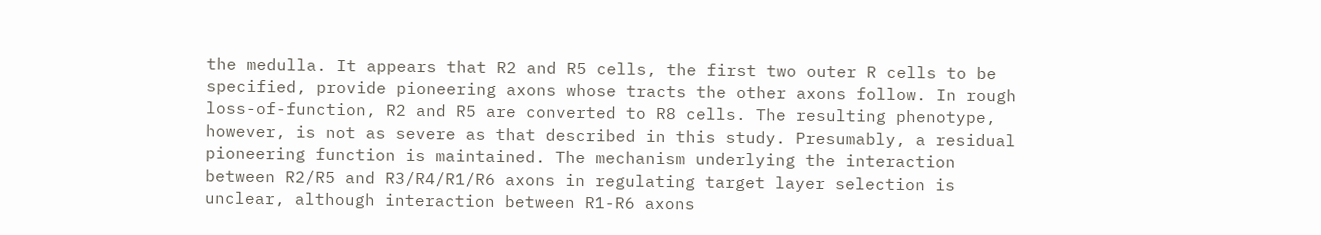the medulla. It appears that R2 and R5 cells, the first two outer R cells to be specified, provide pioneering axons whose tracts the other axons follow. In rough loss-of-function, R2 and R5 are converted to R8 cells. The resulting phenotype, however, is not as severe as that described in this study. Presumably, a residual pioneering function is maintained. The mechanism underlying the interaction between R2/R5 and R3/R4/R1/R6 axons in regulating target layer selection is unclear, although interaction between R1-R6 axons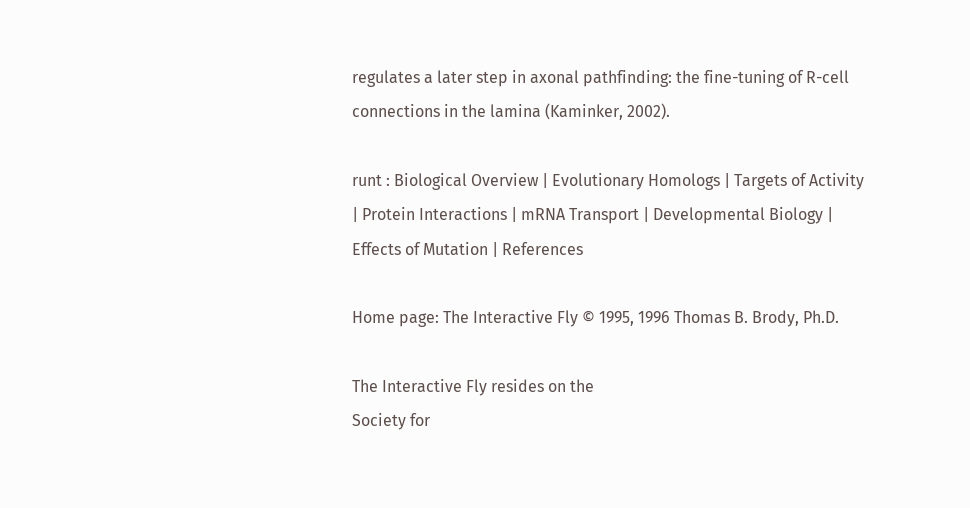regulates a later step in axonal pathfinding: the fine-tuning of R-cell connections in the lamina (Kaminker, 2002).

runt : Biological Overview | Evolutionary Homologs | Targets of Activity | Protein Interactions | mRNA Transport | Developmental Biology | Effects of Mutation | References

Home page: The Interactive Fly © 1995, 1996 Thomas B. Brody, Ph.D.

The Interactive Fly resides on the
Society for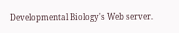Developmental Biology's Web server.